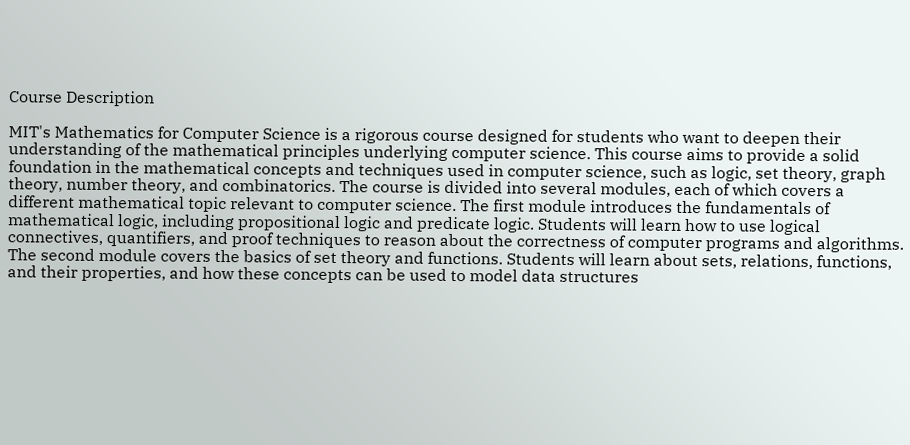Course Description

MIT's Mathematics for Computer Science is a rigorous course designed for students who want to deepen their understanding of the mathematical principles underlying computer science. This course aims to provide a solid foundation in the mathematical concepts and techniques used in computer science, such as logic, set theory, graph theory, number theory, and combinatorics. The course is divided into several modules, each of which covers a different mathematical topic relevant to computer science. The first module introduces the fundamentals of mathematical logic, including propositional logic and predicate logic. Students will learn how to use logical connectives, quantifiers, and proof techniques to reason about the correctness of computer programs and algorithms. The second module covers the basics of set theory and functions. Students will learn about sets, relations, functions, and their properties, and how these concepts can be used to model data structures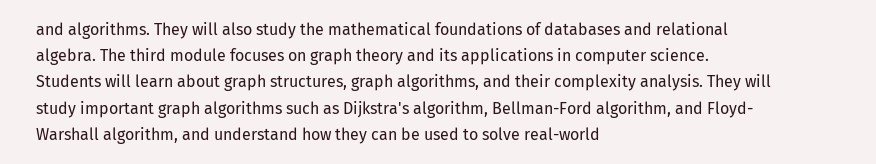and algorithms. They will also study the mathematical foundations of databases and relational algebra. The third module focuses on graph theory and its applications in computer science. Students will learn about graph structures, graph algorithms, and their complexity analysis. They will study important graph algorithms such as Dijkstra's algorithm, Bellman-Ford algorithm, and Floyd-Warshall algorithm, and understand how they can be used to solve real-world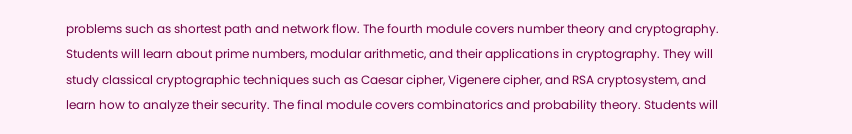problems such as shortest path and network flow. The fourth module covers number theory and cryptography. Students will learn about prime numbers, modular arithmetic, and their applications in cryptography. They will study classical cryptographic techniques such as Caesar cipher, Vigenere cipher, and RSA cryptosystem, and learn how to analyze their security. The final module covers combinatorics and probability theory. Students will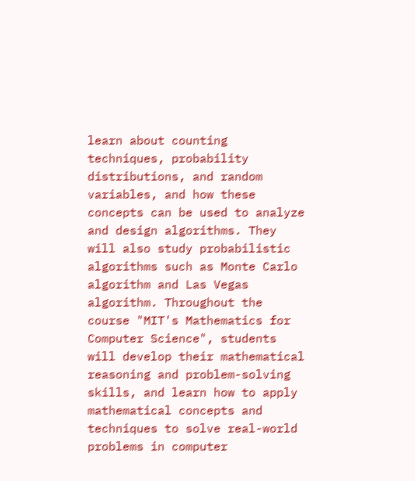learn about counting techniques, probability distributions, and random variables, and how these concepts can be used to analyze and design algorithms. They will also study probabilistic algorithms such as Monte Carlo algorithm and Las Vegas algorithm. Throughout the course "MIT's Mathematics for Computer Science", students will develop their mathematical reasoning and problem-solving skills, and learn how to apply mathematical concepts and techniques to solve real-world problems in computer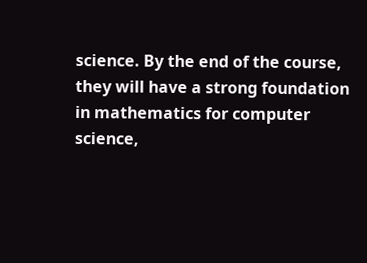science. By the end of the course, they will have a strong foundation in mathematics for computer science,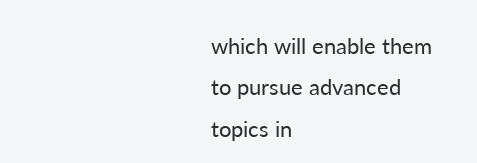which will enable them to pursue advanced topics in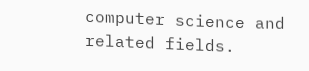computer science and related fields.